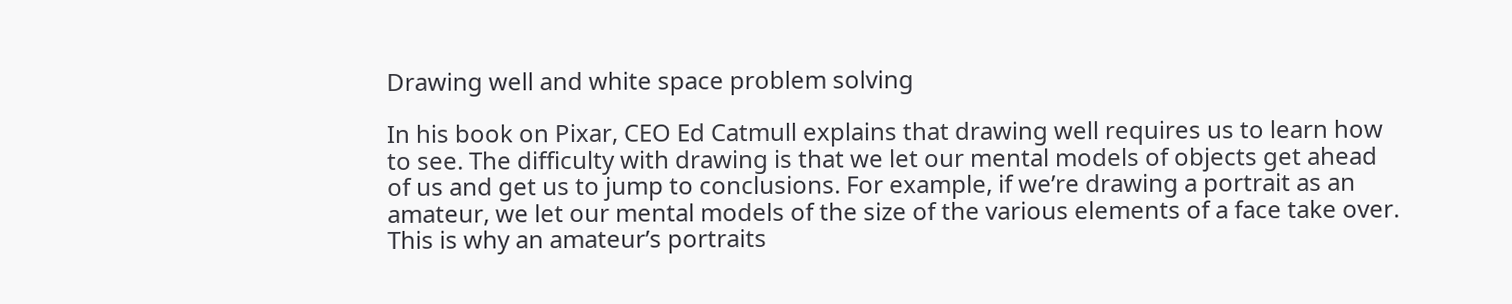Drawing well and white space problem solving

In his book on Pixar, CEO Ed Catmull explains that drawing well requires us to learn how to see. The difficulty with drawing is that we let our mental models of objects get ahead of us and get us to jump to conclusions. For example, if we’re drawing a portrait as an amateur, we let our mental models of the size of the various elements of a face take over. This is why an amateur’s portraits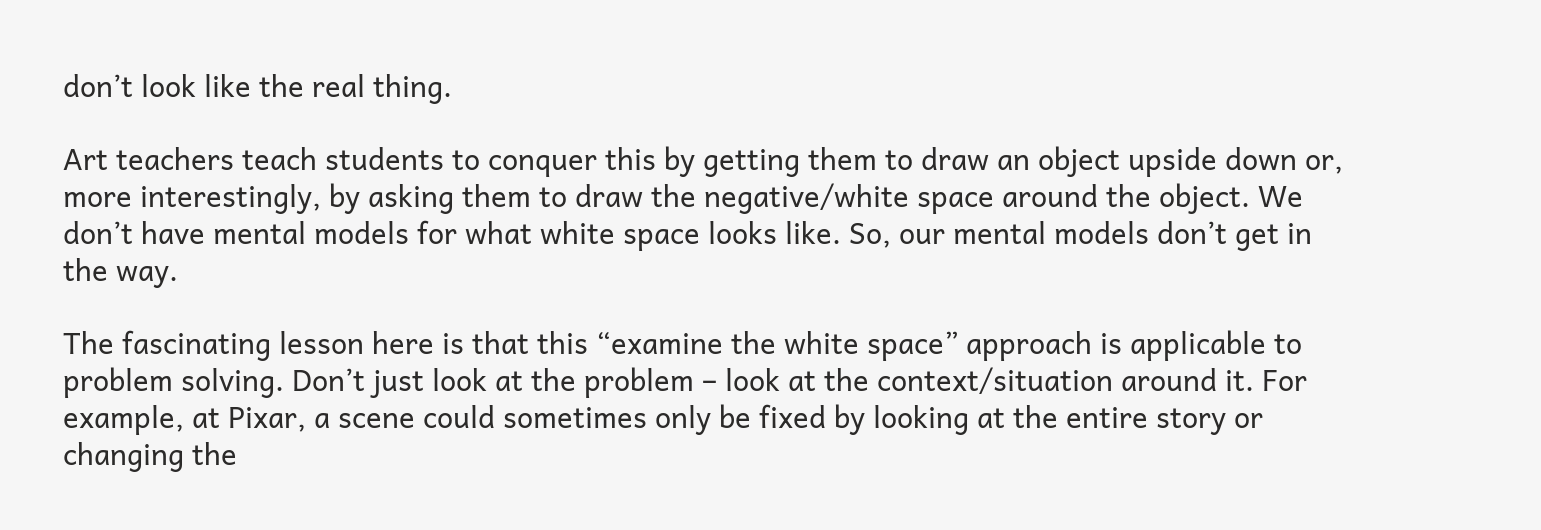don’t look like the real thing.

Art teachers teach students to conquer this by getting them to draw an object upside down or, more interestingly, by asking them to draw the negative/white space around the object. We don’t have mental models for what white space looks like. So, our mental models don’t get in the way.

The fascinating lesson here is that this “examine the white space” approach is applicable to problem solving. Don’t just look at the problem – look at the context/situation around it. For example, at Pixar, a scene could sometimes only be fixed by looking at the entire story or changing the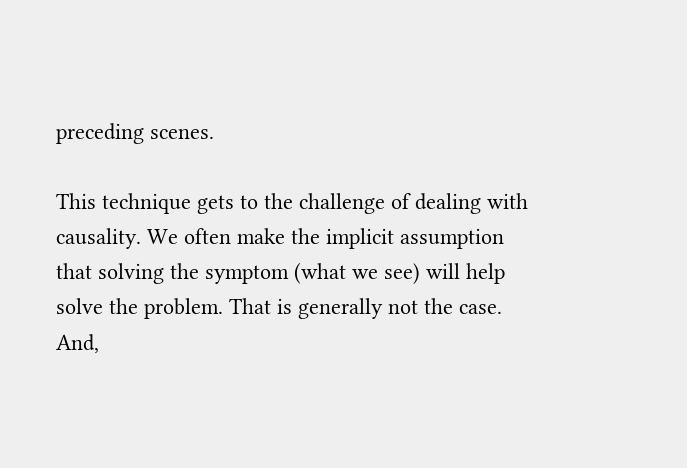preceding scenes.

This technique gets to the challenge of dealing with causality. We often make the implicit assumption that solving the symptom (what we see) will help solve the problem. That is generally not the case. And,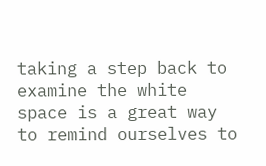taking a step back to examine the white space is a great way to remind ourselves to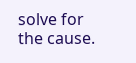solve for the cause.